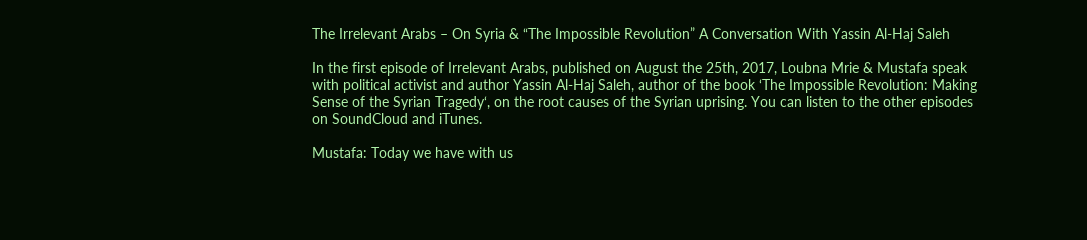The Irrelevant Arabs – On Syria & “The Impossible Revolution” A Conversation With Yassin Al-Haj Saleh

In the first episode of Irrelevant Arabs, published on August the 25th, 2017, Loubna Mrie & Mustafa speak with political activist and author Yassin Al-Haj Saleh, author of the book ‘The Impossible Revolution: Making Sense of the Syrian Tragedy‘, on the root causes of the Syrian uprising. You can listen to the other episodes on SoundCloud and iTunes.

Mustafa: Today we have with us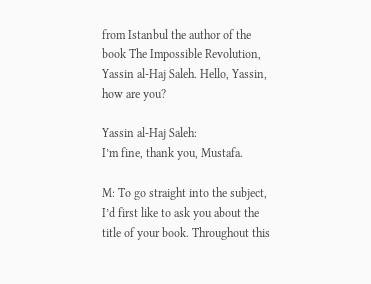from Istanbul the author of the book The Impossible Revolution, Yassin al-Haj Saleh. Hello, Yassin, how are you?

Yassin al-Haj Saleh:
I’m fine, thank you, Mustafa.

M: To go straight into the subject, I’d first like to ask you about the title of your book. Throughout this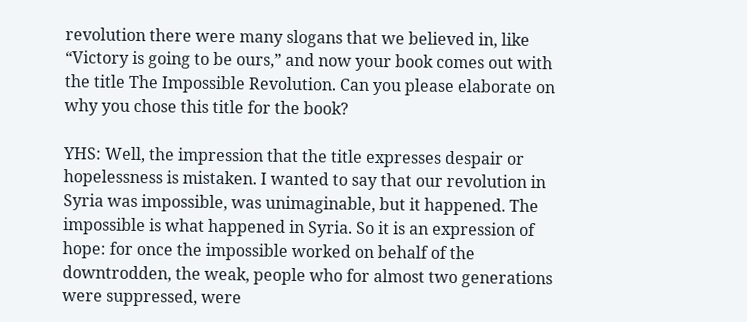revolution there were many slogans that we believed in, like “Victory is going to be ours,” and now your book comes out with the title The Impossible Revolution. Can you please elaborate on why you chose this title for the book?

YHS: Well, the impression that the title expresses despair or hopelessness is mistaken. I wanted to say that our revolution in Syria was impossible, was unimaginable, but it happened. The impossible is what happened in Syria. So it is an expression of hope: for once the impossible worked on behalf of the downtrodden, the weak, people who for almost two generations were suppressed, were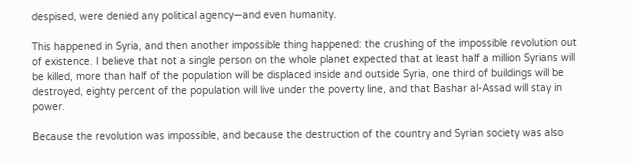despised, were denied any political agency—and even humanity.

This happened in Syria, and then another impossible thing happened: the crushing of the impossible revolution out of existence. I believe that not a single person on the whole planet expected that at least half a million Syrians will be killed, more than half of the population will be displaced inside and outside Syria, one third of buildings will be destroyed, eighty percent of the population will live under the poverty line, and that Bashar al-Assad will stay in power.

Because the revolution was impossible, and because the destruction of the country and Syrian society was also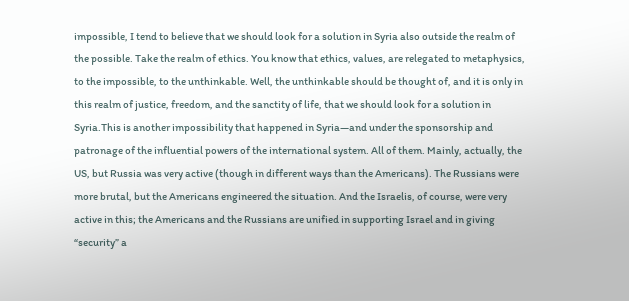impossible, I tend to believe that we should look for a solution in Syria also outside the realm of the possible. Take the realm of ethics. You know that ethics, values, are relegated to metaphysics, to the impossible, to the unthinkable. Well, the unthinkable should be thought of, and it is only in this realm of justice, freedom, and the sanctity of life, that we should look for a solution in Syria.This is another impossibility that happened in Syria—and under the sponsorship and patronage of the influential powers of the international system. All of them. Mainly, actually, the US, but Russia was very active (though in different ways than the Americans). The Russians were more brutal, but the Americans engineered the situation. And the Israelis, of course, were very active in this; the Americans and the Russians are unified in supporting Israel and in giving “security” a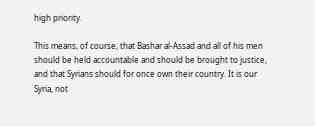high priority.

This means, of course, that Bashar al-Assad and all of his men should be held accountable and should be brought to justice, and that Syrians should for once own their country. It is our Syria, not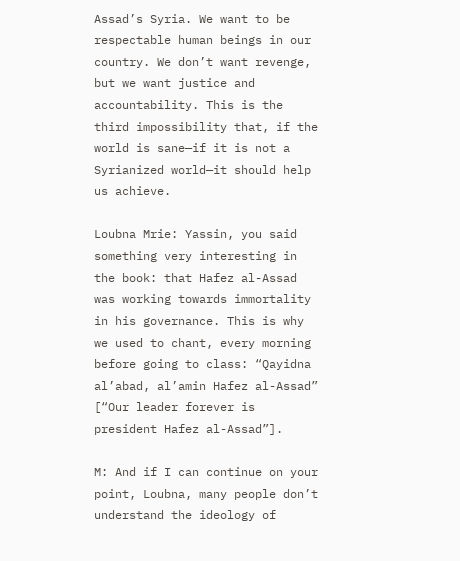Assad’s Syria. We want to be respectable human beings in our country. We don’t want revenge, but we want justice and accountability. This is the third impossibility that, if the world is sane—if it is not a Syrianized world—it should help us achieve.

Loubna Mrie: Yassin, you said something very interesting in the book: that Hafez al-Assad was working towards immortality in his governance. This is why we used to chant, every morning before going to class: “Qayidna al’abad, al’amin Hafez al-Assad” [“Our leader forever is president Hafez al-Assad”].

M: And if I can continue on your point, Loubna, many people don’t understand the ideology of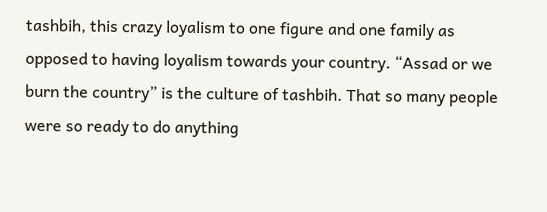tashbih, this crazy loyalism to one figure and one family as opposed to having loyalism towards your country. “Assad or we burn the country” is the culture of tashbih. That so many people were so ready to do anything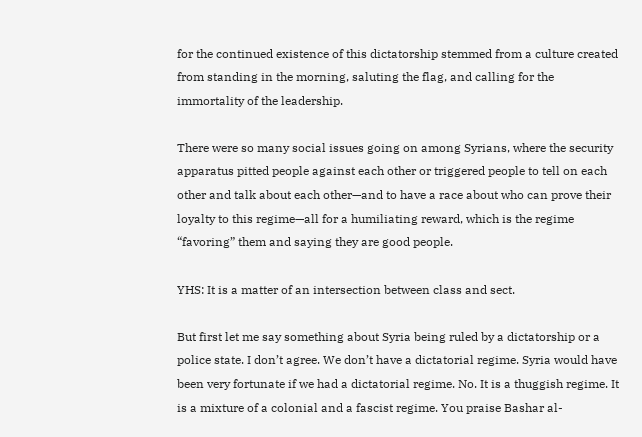for the continued existence of this dictatorship stemmed from a culture created from standing in the morning, saluting the flag, and calling for the immortality of the leadership.

There were so many social issues going on among Syrians, where the security apparatus pitted people against each other or triggered people to tell on each other and talk about each other—and to have a race about who can prove their loyalty to this regime—all for a humiliating reward, which is the regime “favoring” them and saying they are good people.

YHS: It is a matter of an intersection between class and sect.

But first let me say something about Syria being ruled by a dictatorship or a police state. I don’t agree. We don’t have a dictatorial regime. Syria would have been very fortunate if we had a dictatorial regime. No. It is a thuggish regime. It is a mixture of a colonial and a fascist regime. You praise Bashar al-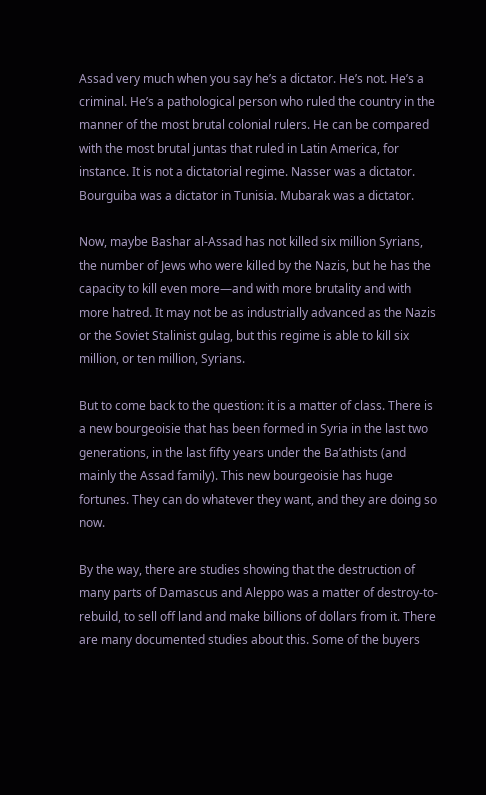Assad very much when you say he’s a dictator. He’s not. He’s a criminal. He’s a pathological person who ruled the country in the manner of the most brutal colonial rulers. He can be compared with the most brutal juntas that ruled in Latin America, for instance. It is not a dictatorial regime. Nasser was a dictator. Bourguiba was a dictator in Tunisia. Mubarak was a dictator.

Now, maybe Bashar al-Assad has not killed six million Syrians, the number of Jews who were killed by the Nazis, but he has the capacity to kill even more—and with more brutality and with more hatred. It may not be as industrially advanced as the Nazis or the Soviet Stalinist gulag, but this regime is able to kill six million, or ten million, Syrians.

But to come back to the question: it is a matter of class. There is a new bourgeoisie that has been formed in Syria in the last two generations, in the last fifty years under the Ba’athists (and mainly the Assad family). This new bourgeoisie has huge fortunes. They can do whatever they want, and they are doing so now.

By the way, there are studies showing that the destruction of many parts of Damascus and Aleppo was a matter of destroy-to-rebuild, to sell off land and make billions of dollars from it. There are many documented studies about this. Some of the buyers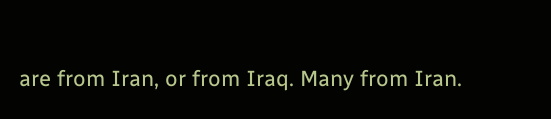are from Iran, or from Iraq. Many from Iran.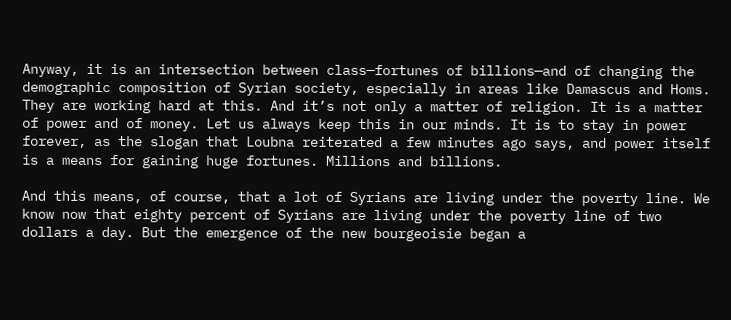Anyway, it is an intersection between class—fortunes of billions—and of changing the demographic composition of Syrian society, especially in areas like Damascus and Homs. They are working hard at this. And it’s not only a matter of religion. It is a matter of power and of money. Let us always keep this in our minds. It is to stay in power forever, as the slogan that Loubna reiterated a few minutes ago says, and power itself is a means for gaining huge fortunes. Millions and billions.

And this means, of course, that a lot of Syrians are living under the poverty line. We know now that eighty percent of Syrians are living under the poverty line of two dollars a day. But the emergence of the new bourgeoisie began a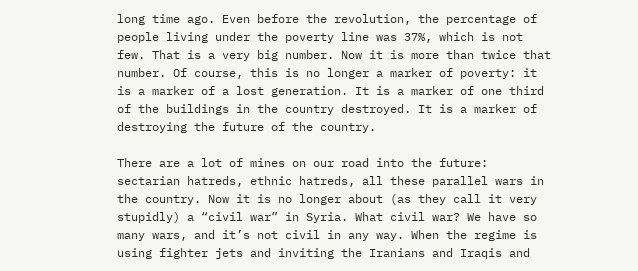long time ago. Even before the revolution, the percentage of people living under the poverty line was 37%, which is not few. That is a very big number. Now it is more than twice that number. Of course, this is no longer a marker of poverty: it is a marker of a lost generation. It is a marker of one third of the buildings in the country destroyed. It is a marker of destroying the future of the country.

There are a lot of mines on our road into the future: sectarian hatreds, ethnic hatreds, all these parallel wars in the country. Now it is no longer about (as they call it very stupidly) a “civil war” in Syria. What civil war? We have so many wars, and it’s not civil in any way. When the regime is using fighter jets and inviting the Iranians and Iraqis and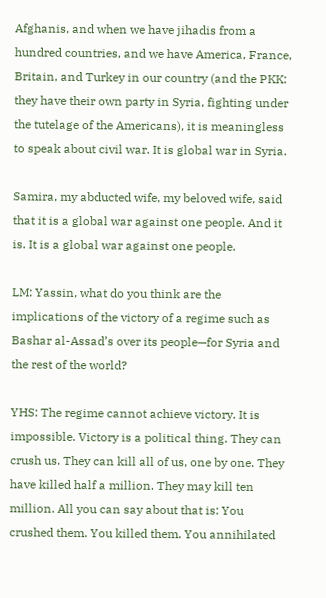Afghanis, and when we have jihadis from a hundred countries, and we have America, France, Britain, and Turkey in our country (and the PKK: they have their own party in Syria, fighting under the tutelage of the Americans), it is meaningless to speak about civil war. It is global war in Syria.

Samira, my abducted wife, my beloved wife, said that it is a global war against one people. And it is. It is a global war against one people.

LM: Yassin, what do you think are the implications of the victory of a regime such as Bashar al-Assad’s over its people—for Syria and the rest of the world?

YHS: The regime cannot achieve victory. It is impossible. Victory is a political thing. They can crush us. They can kill all of us, one by one. They have killed half a million. They may kill ten million. All you can say about that is: You crushed them. You killed them. You annihilated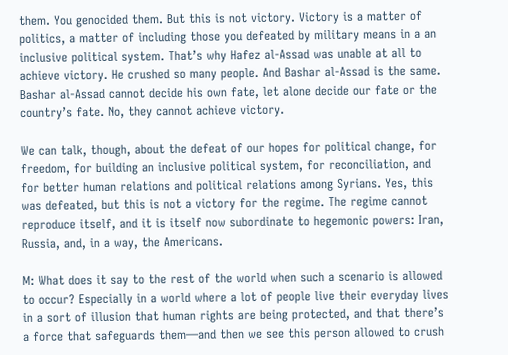them. You genocided them. But this is not victory. Victory is a matter of politics, a matter of including those you defeated by military means in a an inclusive political system. That’s why Hafez al-Assad was unable at all to achieve victory. He crushed so many people. And Bashar al-Assad is the same. Bashar al-Assad cannot decide his own fate, let alone decide our fate or the country’s fate. No, they cannot achieve victory.

We can talk, though, about the defeat of our hopes for political change, for freedom, for building an inclusive political system, for reconciliation, and for better human relations and political relations among Syrians. Yes, this was defeated, but this is not a victory for the regime. The regime cannot reproduce itself, and it is itself now subordinate to hegemonic powers: Iran, Russia, and, in a way, the Americans.

M: What does it say to the rest of the world when such a scenario is allowed to occur? Especially in a world where a lot of people live their everyday lives in a sort of illusion that human rights are being protected, and that there’s a force that safeguards them—and then we see this person allowed to crush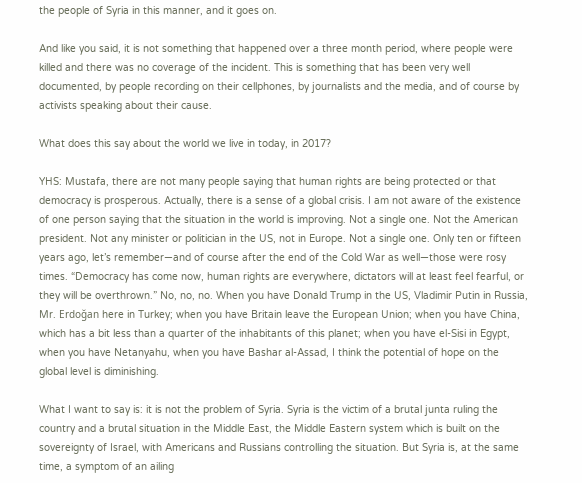the people of Syria in this manner, and it goes on.

And like you said, it is not something that happened over a three month period, where people were killed and there was no coverage of the incident. This is something that has been very well documented, by people recording on their cellphones, by journalists and the media, and of course by activists speaking about their cause.

What does this say about the world we live in today, in 2017?

YHS: Mustafa, there are not many people saying that human rights are being protected or that democracy is prosperous. Actually, there is a sense of a global crisis. I am not aware of the existence of one person saying that the situation in the world is improving. Not a single one. Not the American president. Not any minister or politician in the US, not in Europe. Not a single one. Only ten or fifteen years ago, let’s remember—and of course after the end of the Cold War as well—those were rosy times. “Democracy has come now, human rights are everywhere, dictators will at least feel fearful, or they will be overthrown.” No, no, no. When you have Donald Trump in the US, Vladimir Putin in Russia, Mr. Erdoğan here in Turkey; when you have Britain leave the European Union; when you have China, which has a bit less than a quarter of the inhabitants of this planet; when you have el-Sisi in Egypt, when you have Netanyahu, when you have Bashar al-Assad, I think the potential of hope on the global level is diminishing.

What I want to say is: it is not the problem of Syria. Syria is the victim of a brutal junta ruling the country and a brutal situation in the Middle East, the Middle Eastern system which is built on the sovereignty of Israel, with Americans and Russians controlling the situation. But Syria is, at the same time, a symptom of an ailing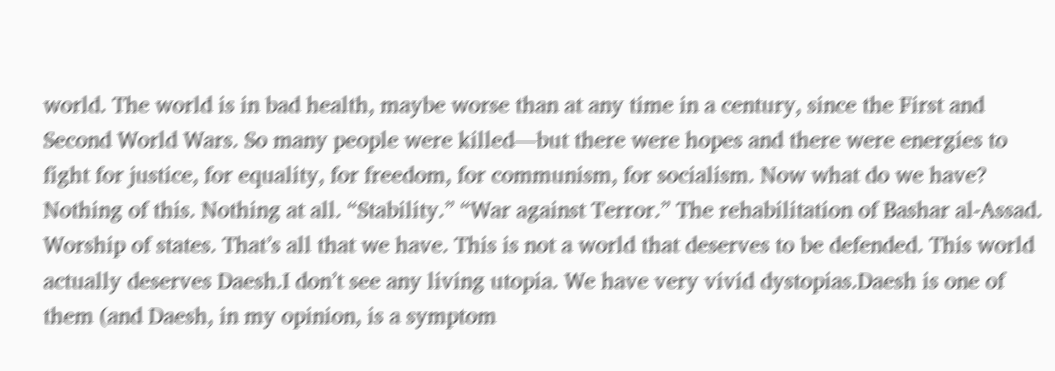world. The world is in bad health, maybe worse than at any time in a century, since the First and Second World Wars. So many people were killed—but there were hopes and there were energies to fight for justice, for equality, for freedom, for communism, for socialism. Now what do we have? Nothing of this. Nothing at all. “Stability.” “War against Terror.” The rehabilitation of Bashar al-Assad. Worship of states. That’s all that we have. This is not a world that deserves to be defended. This world actually deserves Daesh.I don’t see any living utopia. We have very vivid dystopias.Daesh is one of them (and Daesh, in my opinion, is a symptom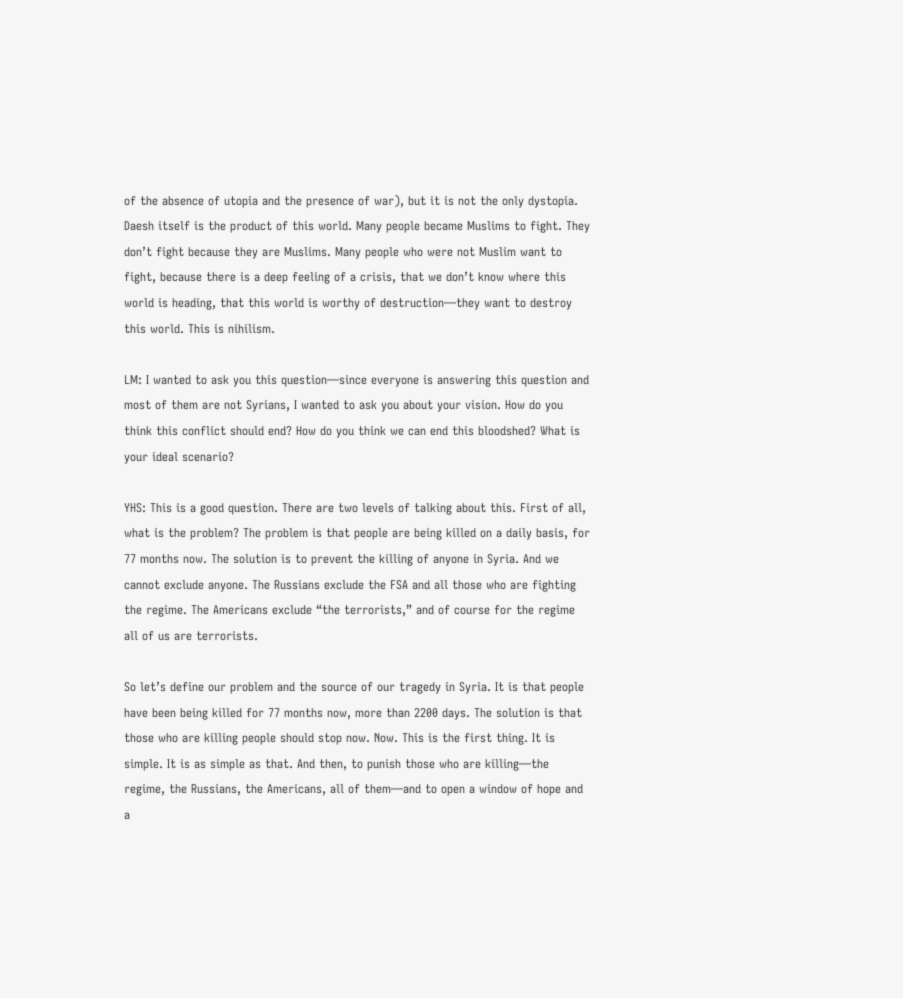of the absence of utopia and the presence of war), but it is not the only dystopia. Daesh itself is the product of this world. Many people became Muslims to fight. They don’t fight because they are Muslims. Many people who were not Muslim want to fight, because there is a deep feeling of a crisis, that we don’t know where this world is heading, that this world is worthy of destruction—they want to destroy this world. This is nihilism.

LM: I wanted to ask you this question—since everyone is answering this question and most of them are not Syrians, I wanted to ask you about your vision. How do you think this conflict should end? How do you think we can end this bloodshed? What is your ideal scenario?

YHS: This is a good question. There are two levels of talking about this. First of all, what is the problem? The problem is that people are being killed on a daily basis, for 77 months now. The solution is to prevent the killing of anyone in Syria. And we cannot exclude anyone. The Russians exclude the FSA and all those who are fighting the regime. The Americans exclude “the terrorists,” and of course for the regime all of us are terrorists.

So let’s define our problem and the source of our tragedy in Syria. It is that people have been being killed for 77 months now, more than 2200 days. The solution is that those who are killing people should stop now. Now. This is the first thing. It is simple. It is as simple as that. And then, to punish those who are killing—the regime, the Russians, the Americans, all of them—and to open a window of hope and a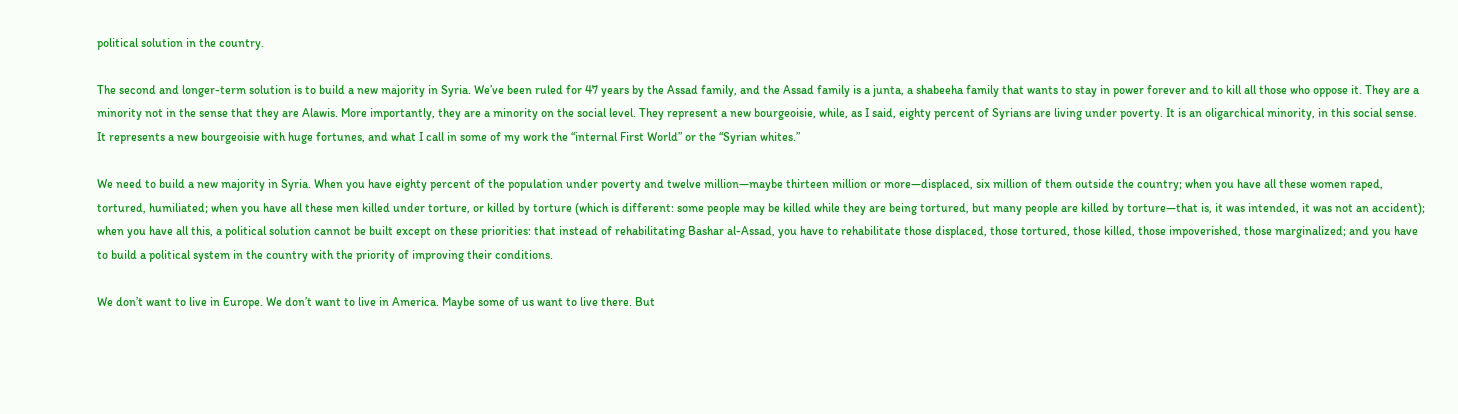political solution in the country.

The second and longer-term solution is to build a new majority in Syria. We’ve been ruled for 47 years by the Assad family, and the Assad family is a junta, a shabeeha family that wants to stay in power forever and to kill all those who oppose it. They are a minority not in the sense that they are Alawis. More importantly, they are a minority on the social level. They represent a new bourgeoisie, while, as I said, eighty percent of Syrians are living under poverty. It is an oligarchical minority, in this social sense. It represents a new bourgeoisie with huge fortunes, and what I call in some of my work the “internal First World” or the “Syrian whites.”

We need to build a new majority in Syria. When you have eighty percent of the population under poverty and twelve million—maybe thirteen million or more—displaced, six million of them outside the country; when you have all these women raped, tortured, humiliated; when you have all these men killed under torture, or killed by torture (which is different: some people may be killed while they are being tortured, but many people are killed by torture—that is, it was intended, it was not an accident); when you have all this, a political solution cannot be built except on these priorities: that instead of rehabilitating Bashar al-Assad, you have to rehabilitate those displaced, those tortured, those killed, those impoverished, those marginalized; and you have to build a political system in the country with the priority of improving their conditions.

We don’t want to live in Europe. We don’t want to live in America. Maybe some of us want to live there. But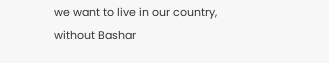we want to live in our country, without Bashar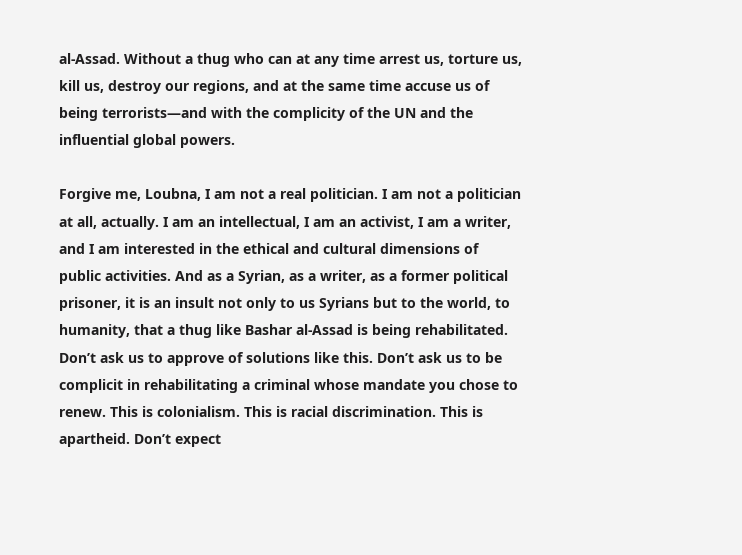al-Assad. Without a thug who can at any time arrest us, torture us, kill us, destroy our regions, and at the same time accuse us of being terrorists—and with the complicity of the UN and the influential global powers.

Forgive me, Loubna, I am not a real politician. I am not a politician at all, actually. I am an intellectual, I am an activist, I am a writer, and I am interested in the ethical and cultural dimensions of public activities. And as a Syrian, as a writer, as a former political prisoner, it is an insult not only to us Syrians but to the world, to humanity, that a thug like Bashar al-Assad is being rehabilitated. Don’t ask us to approve of solutions like this. Don’t ask us to be complicit in rehabilitating a criminal whose mandate you chose to renew. This is colonialism. This is racial discrimination. This is apartheid. Don’t expect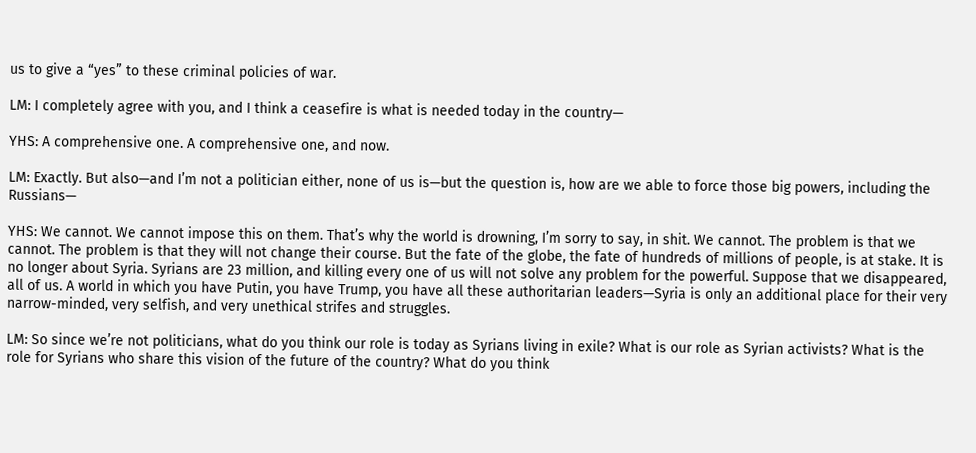us to give a “yes” to these criminal policies of war.

LM: I completely agree with you, and I think a ceasefire is what is needed today in the country—

YHS: A comprehensive one. A comprehensive one, and now.

LM: Exactly. But also—and I’m not a politician either, none of us is—but the question is, how are we able to force those big powers, including the Russians—

YHS: We cannot. We cannot impose this on them. That’s why the world is drowning, I’m sorry to say, in shit. We cannot. The problem is that we cannot. The problem is that they will not change their course. But the fate of the globe, the fate of hundreds of millions of people, is at stake. It is no longer about Syria. Syrians are 23 million, and killing every one of us will not solve any problem for the powerful. Suppose that we disappeared, all of us. A world in which you have Putin, you have Trump, you have all these authoritarian leaders—Syria is only an additional place for their very narrow-minded, very selfish, and very unethical strifes and struggles.

LM: So since we’re not politicians, what do you think our role is today as Syrians living in exile? What is our role as Syrian activists? What is the role for Syrians who share this vision of the future of the country? What do you think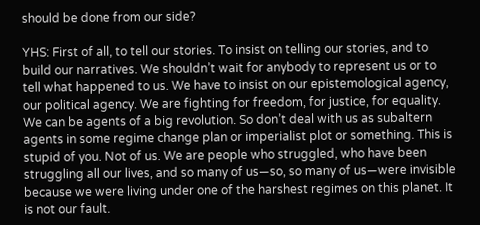should be done from our side?

YHS: First of all, to tell our stories. To insist on telling our stories, and to build our narratives. We shouldn’t wait for anybody to represent us or to tell what happened to us. We have to insist on our epistemological agency, our political agency. We are fighting for freedom, for justice, for equality. We can be agents of a big revolution. So don’t deal with us as subaltern agents in some regime change plan or imperialist plot or something. This is stupid of you. Not of us. We are people who struggled, who have been struggling all our lives, and so many of us—so, so many of us—were invisible because we were living under one of the harshest regimes on this planet. It is not our fault.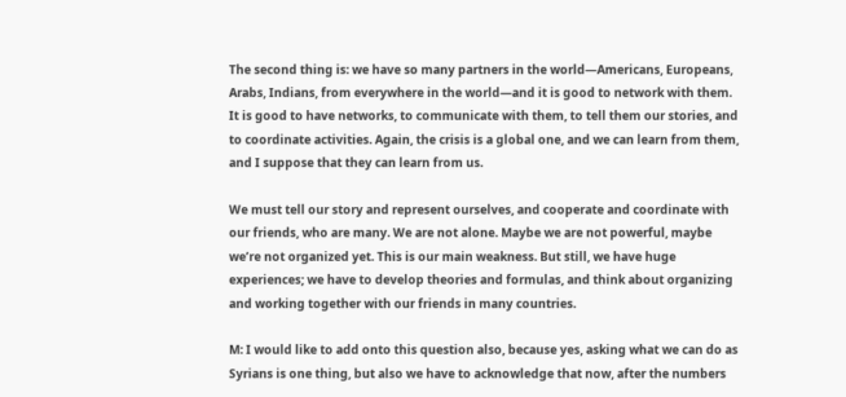The second thing is: we have so many partners in the world—Americans, Europeans, Arabs, Indians, from everywhere in the world—and it is good to network with them. It is good to have networks, to communicate with them, to tell them our stories, and to coordinate activities. Again, the crisis is a global one, and we can learn from them, and I suppose that they can learn from us.

We must tell our story and represent ourselves, and cooperate and coordinate with our friends, who are many. We are not alone. Maybe we are not powerful, maybe we’re not organized yet. This is our main weakness. But still, we have huge experiences; we have to develop theories and formulas, and think about organizing and working together with our friends in many countries.

M: I would like to add onto this question also, because yes, asking what we can do as Syrians is one thing, but also we have to acknowledge that now, after the numbers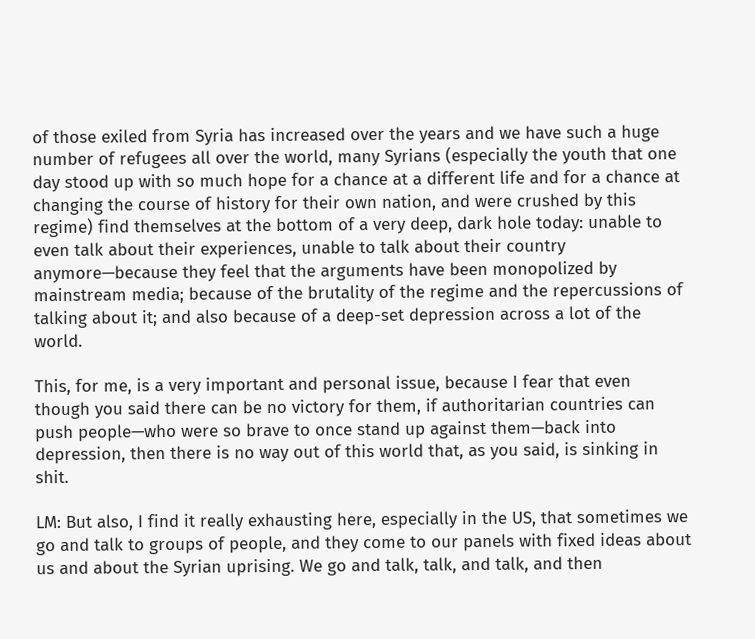of those exiled from Syria has increased over the years and we have such a huge number of refugees all over the world, many Syrians (especially the youth that one day stood up with so much hope for a chance at a different life and for a chance at changing the course of history for their own nation, and were crushed by this regime) find themselves at the bottom of a very deep, dark hole today: unable to even talk about their experiences, unable to talk about their country anymore—because they feel that the arguments have been monopolized by mainstream media; because of the brutality of the regime and the repercussions of talking about it; and also because of a deep-set depression across a lot of the world.

This, for me, is a very important and personal issue, because I fear that even though you said there can be no victory for them, if authoritarian countries can push people—who were so brave to once stand up against them—back into depression, then there is no way out of this world that, as you said, is sinking in shit.

LM: But also, I find it really exhausting here, especially in the US, that sometimes we go and talk to groups of people, and they come to our panels with fixed ideas about us and about the Syrian uprising. We go and talk, talk, and talk, and then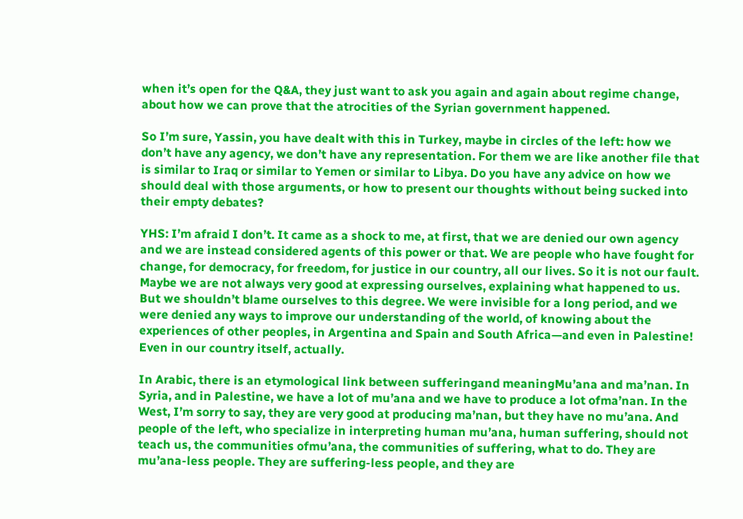when it’s open for the Q&A, they just want to ask you again and again about regime change, about how we can prove that the atrocities of the Syrian government happened.

So I’m sure, Yassin, you have dealt with this in Turkey, maybe in circles of the left: how we don’t have any agency, we don’t have any representation. For them we are like another file that is similar to Iraq or similar to Yemen or similar to Libya. Do you have any advice on how we should deal with those arguments, or how to present our thoughts without being sucked into their empty debates?

YHS: I’m afraid I don’t. It came as a shock to me, at first, that we are denied our own agency and we are instead considered agents of this power or that. We are people who have fought for change, for democracy, for freedom, for justice in our country, all our lives. So it is not our fault. Maybe we are not always very good at expressing ourselves, explaining what happened to us. But we shouldn’t blame ourselves to this degree. We were invisible for a long period, and we were denied any ways to improve our understanding of the world, of knowing about the experiences of other peoples, in Argentina and Spain and South Africa—and even in Palestine! Even in our country itself, actually.

In Arabic, there is an etymological link between sufferingand meaningMu’ana and ma’nan. In Syria, and in Palestine, we have a lot of mu’ana and we have to produce a lot ofma’nan. In the West, I’m sorry to say, they are very good at producing ma’nan, but they have no mu’ana. And people of the left, who specialize in interpreting human mu’ana, human suffering, should not teach us, the communities ofmu’ana, the communities of suffering, what to do. They are mu’ana-less people. They are suffering-less people, and they are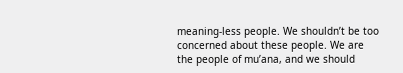meaning-less people. We shouldn’t be too concerned about these people. We are the people of mu’ana, and we should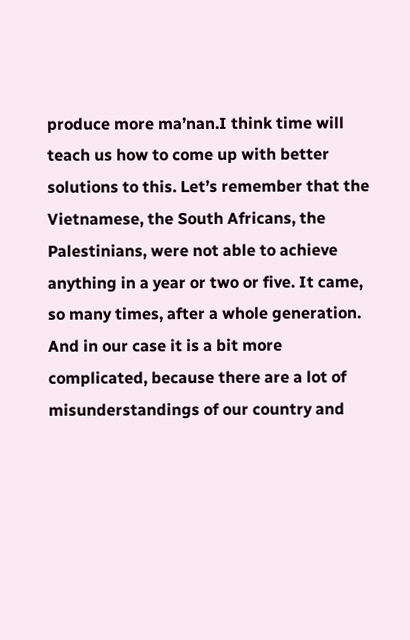produce more ma’nan.I think time will teach us how to come up with better solutions to this. Let’s remember that the Vietnamese, the South Africans, the Palestinians, were not able to achieve anything in a year or two or five. It came, so many times, after a whole generation. And in our case it is a bit more complicated, because there are a lot of misunderstandings of our country and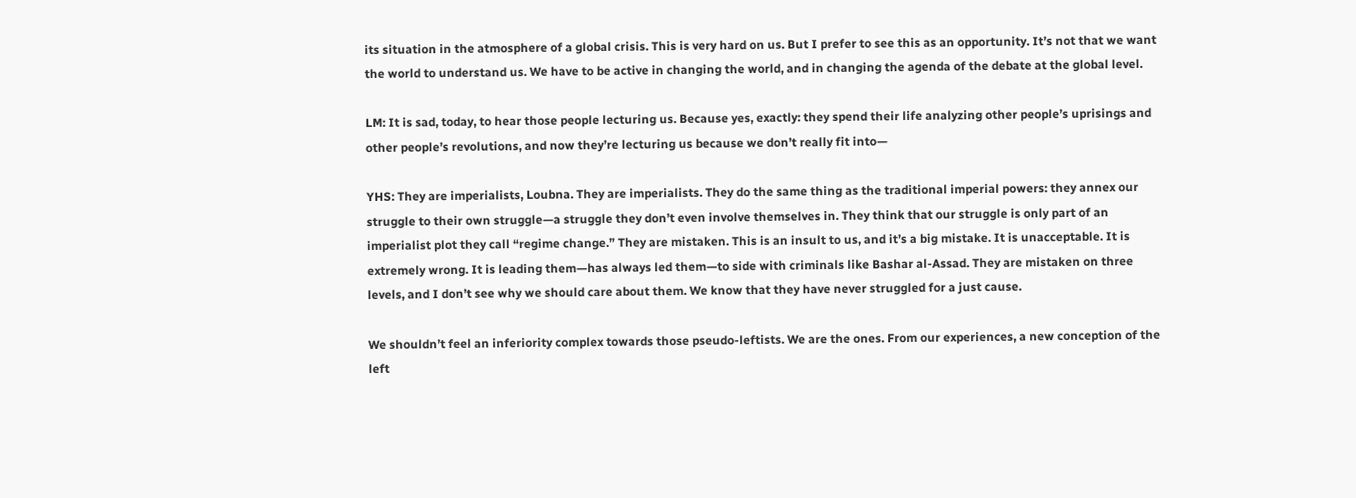its situation in the atmosphere of a global crisis. This is very hard on us. But I prefer to see this as an opportunity. It’s not that we want the world to understand us. We have to be active in changing the world, and in changing the agenda of the debate at the global level.

LM: It is sad, today, to hear those people lecturing us. Because yes, exactly: they spend their life analyzing other people’s uprisings and other people’s revolutions, and now they’re lecturing us because we don’t really fit into—

YHS: They are imperialists, Loubna. They are imperialists. They do the same thing as the traditional imperial powers: they annex our struggle to their own struggle—a struggle they don’t even involve themselves in. They think that our struggle is only part of an imperialist plot they call “regime change.” They are mistaken. This is an insult to us, and it’s a big mistake. It is unacceptable. It is extremely wrong. It is leading them—has always led them—to side with criminals like Bashar al-Assad. They are mistaken on three levels, and I don’t see why we should care about them. We know that they have never struggled for a just cause.

We shouldn’t feel an inferiority complex towards those pseudo-leftists. We are the ones. From our experiences, a new conception of the left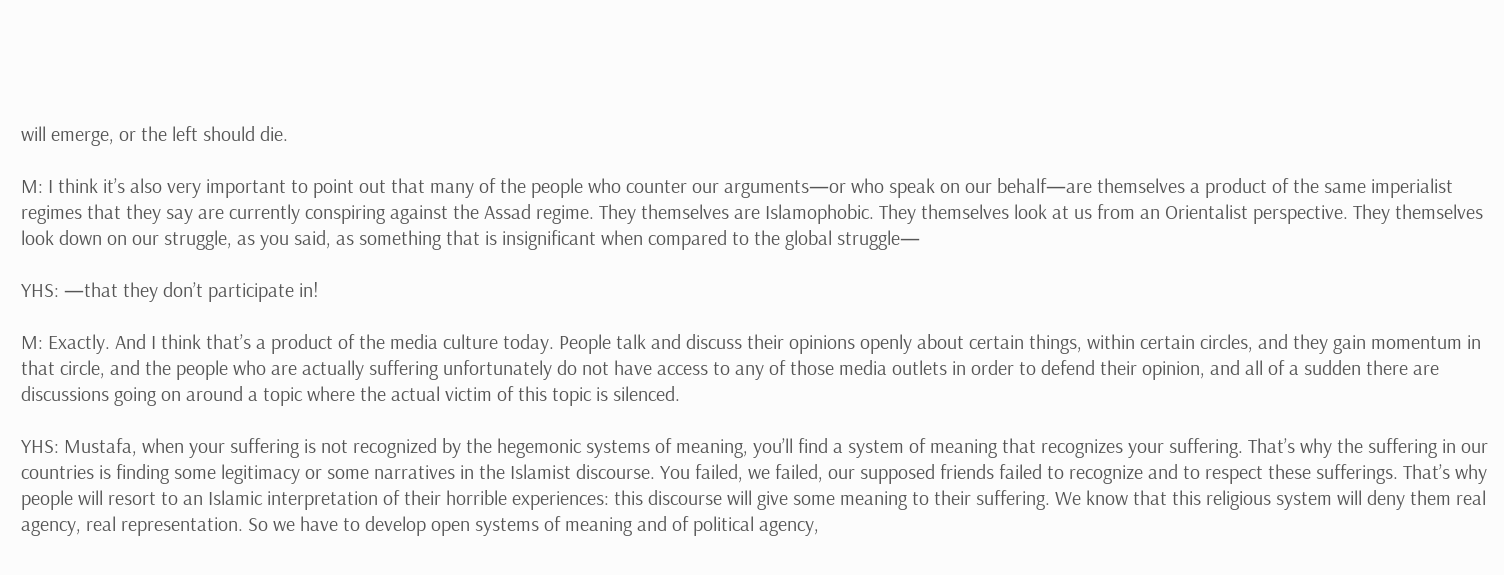will emerge, or the left should die.

M: I think it’s also very important to point out that many of the people who counter our arguments—or who speak on our behalf—are themselves a product of the same imperialist regimes that they say are currently conspiring against the Assad regime. They themselves are Islamophobic. They themselves look at us from an Orientalist perspective. They themselves look down on our struggle, as you said, as something that is insignificant when compared to the global struggle—

YHS: —that they don’t participate in!

M: Exactly. And I think that’s a product of the media culture today. People talk and discuss their opinions openly about certain things, within certain circles, and they gain momentum in that circle, and the people who are actually suffering unfortunately do not have access to any of those media outlets in order to defend their opinion, and all of a sudden there are discussions going on around a topic where the actual victim of this topic is silenced.

YHS: Mustafa, when your suffering is not recognized by the hegemonic systems of meaning, you’ll find a system of meaning that recognizes your suffering. That’s why the suffering in our countries is finding some legitimacy or some narratives in the Islamist discourse. You failed, we failed, our supposed friends failed to recognize and to respect these sufferings. That’s why people will resort to an Islamic interpretation of their horrible experiences: this discourse will give some meaning to their suffering. We know that this religious system will deny them real agency, real representation. So we have to develop open systems of meaning and of political agency,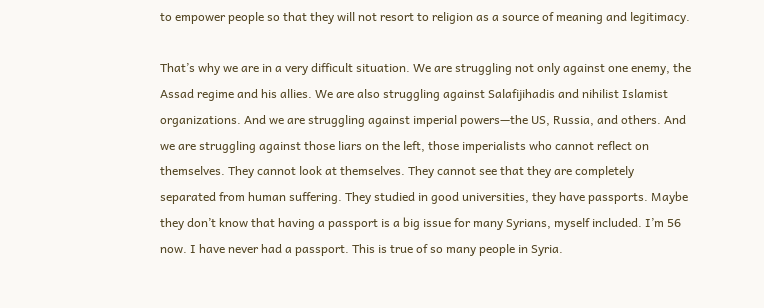to empower people so that they will not resort to religion as a source of meaning and legitimacy.

That’s why we are in a very difficult situation. We are struggling not only against one enemy, the Assad regime and his allies. We are also struggling against Salafijihadis and nihilist Islamist organizations. And we are struggling against imperial powers—the US, Russia, and others. And we are struggling against those liars on the left, those imperialists who cannot reflect on themselves. They cannot look at themselves. They cannot see that they are completely separated from human suffering. They studied in good universities, they have passports. Maybe they don’t know that having a passport is a big issue for many Syrians, myself included. I’m 56 now. I have never had a passport. This is true of so many people in Syria.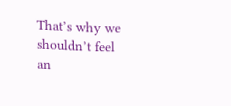That’s why we shouldn’t feel an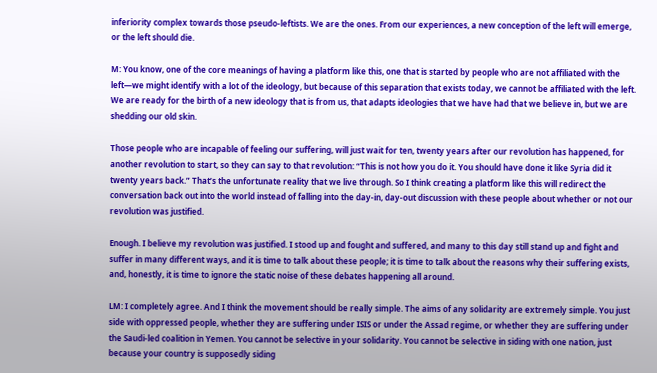inferiority complex towards those pseudo-leftists. We are the ones. From our experiences, a new conception of the left will emerge, or the left should die.

M: You know, one of the core meanings of having a platform like this, one that is started by people who are not affiliated with the left—we might identify with a lot of the ideology, but because of this separation that exists today, we cannot be affiliated with the left. We are ready for the birth of a new ideology that is from us, that adapts ideologies that we have had that we believe in, but we are shedding our old skin.

Those people who are incapable of feeling our suffering, will just wait for ten, twenty years after our revolution has happened, for another revolution to start, so they can say to that revolution: “This is not how you do it. You should have done it like Syria did it twenty years back.” That’s the unfortunate reality that we live through. So I think creating a platform like this will redirect the conversation back out into the world instead of falling into the day-in, day-out discussion with these people about whether or not our revolution was justified.

Enough. I believe my revolution was justified. I stood up and fought and suffered, and many to this day still stand up and fight and suffer in many different ways, and it is time to talk about these people; it is time to talk about the reasons why their suffering exists, and, honestly, it is time to ignore the static noise of these debates happening all around.

LM: I completely agree. And I think the movement should be really simple. The aims of any solidarity are extremely simple. You just side with oppressed people, whether they are suffering under ISIS or under the Assad regime, or whether they are suffering under the Saudi-led coalition in Yemen. You cannot be selective in your solidarity. You cannot be selective in siding with one nation, just because your country is supposedly siding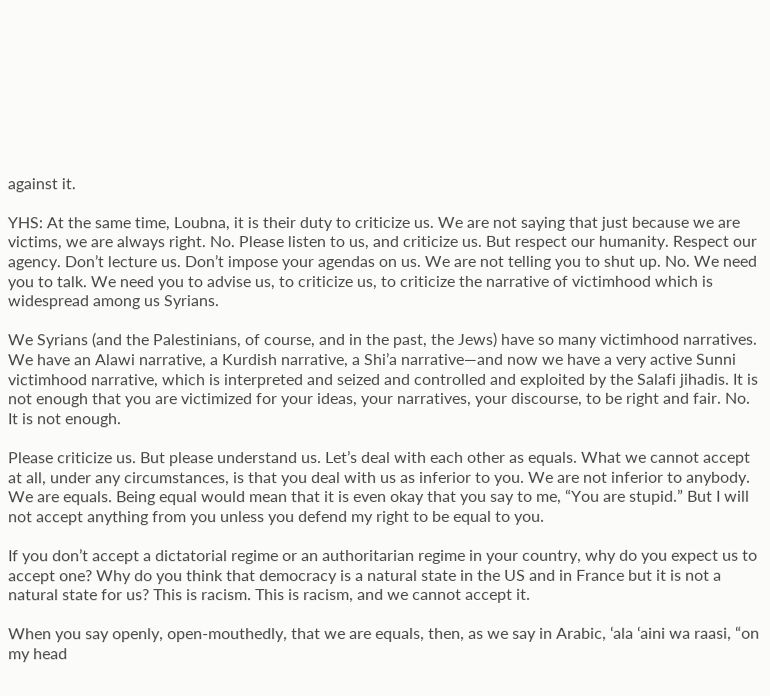against it.

YHS: At the same time, Loubna, it is their duty to criticize us. We are not saying that just because we are victims, we are always right. No. Please listen to us, and criticize us. But respect our humanity. Respect our agency. Don’t lecture us. Don’t impose your agendas on us. We are not telling you to shut up. No. We need you to talk. We need you to advise us, to criticize us, to criticize the narrative of victimhood which is widespread among us Syrians.

We Syrians (and the Palestinians, of course, and in the past, the Jews) have so many victimhood narratives. We have an Alawi narrative, a Kurdish narrative, a Shi’a narrative—and now we have a very active Sunni victimhood narrative, which is interpreted and seized and controlled and exploited by the Salafi jihadis. It is not enough that you are victimized for your ideas, your narratives, your discourse, to be right and fair. No. It is not enough.

Please criticize us. But please understand us. Let’s deal with each other as equals. What we cannot accept at all, under any circumstances, is that you deal with us as inferior to you. We are not inferior to anybody. We are equals. Being equal would mean that it is even okay that you say to me, “You are stupid.” But I will not accept anything from you unless you defend my right to be equal to you.

If you don’t accept a dictatorial regime or an authoritarian regime in your country, why do you expect us to accept one? Why do you think that democracy is a natural state in the US and in France but it is not a natural state for us? This is racism. This is racism, and we cannot accept it.

When you say openly, open-mouthedly, that we are equals, then, as we say in Arabic, ‘ala ‘aini wa raasi, “on my head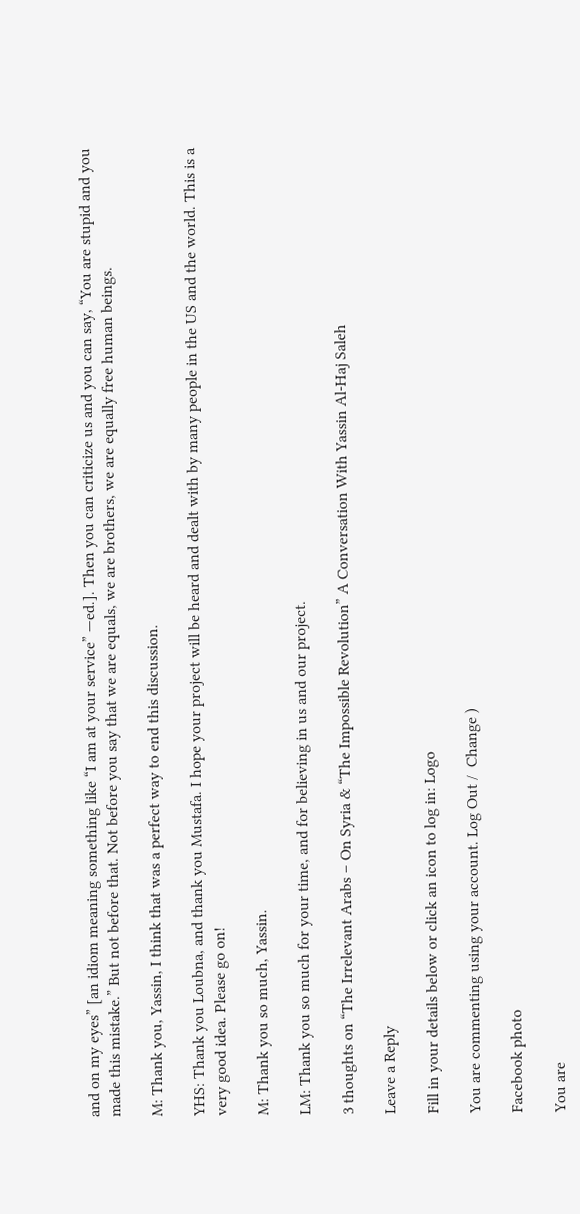and on my eyes” [an idiom meaning something like “I am at your service” —ed.]. Then you can criticize us and you can say, “You are stupid and you made this mistake.” But not before that. Not before you say that we are equals, we are brothers, we are equally free human beings.

M: Thank you, Yassin, I think that was a perfect way to end this discussion.

YHS: Thank you Loubna, and thank you Mustafa. I hope your project will be heard and dealt with by many people in the US and the world. This is a very good idea. Please go on!

M: Thank you so much, Yassin.

LM: Thank you so much for your time, and for believing in us and our project.

3 thoughts on “The Irrelevant Arabs – On Syria & “The Impossible Revolution” A Conversation With Yassin Al-Haj Saleh

Leave a Reply

Fill in your details below or click an icon to log in: Logo

You are commenting using your account. Log Out /  Change )

Facebook photo

You are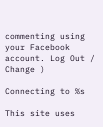commenting using your Facebook account. Log Out /  Change )

Connecting to %s

This site uses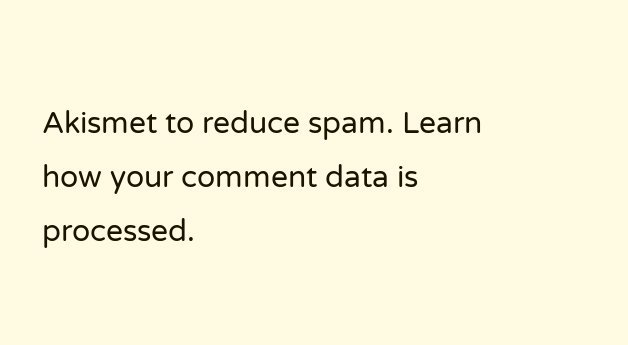Akismet to reduce spam. Learn how your comment data is processed.